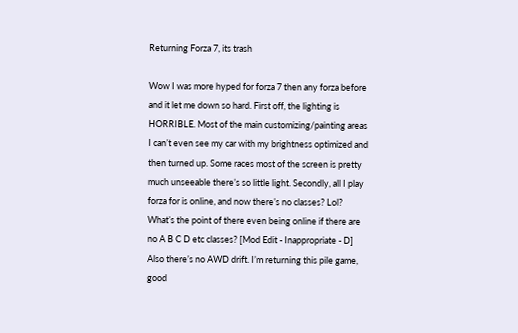Returning Forza 7, its trash

Wow I was more hyped for forza 7 then any forza before and it let me down so hard. First off, the lighting is HORRIBLE. Most of the main customizing/painting areas I can’t even see my car with my brightness optimized and then turned up. Some races most of the screen is pretty much unseeable there’s so little light. Secondly, all I play forza for is online, and now there’s no classes? Lol? What’s the point of there even being online if there are no A B C D etc classes? [Mod Edit - Inappropriate - D] Also there’s no AWD drift. I’m returning this pile game, good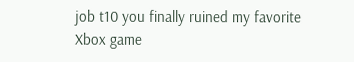job t10 you finally ruined my favorite Xbox game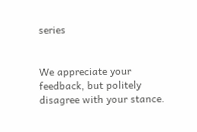series


We appreciate your feedback, but politely disagree with your stance.